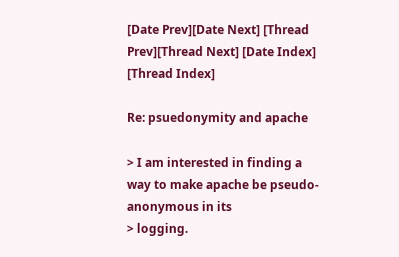[Date Prev][Date Next] [Thread Prev][Thread Next] [Date Index] [Thread Index]

Re: psuedonymity and apache

> I am interested in finding a way to make apache be pseudo-anonymous in its
> logging.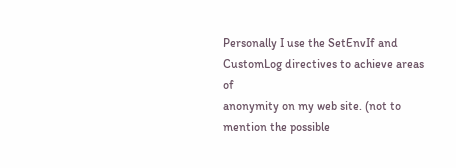Personally I use the SetEnvIf and CustomLog directives to achieve areas of
anonymity on my web site. (not to mention the possible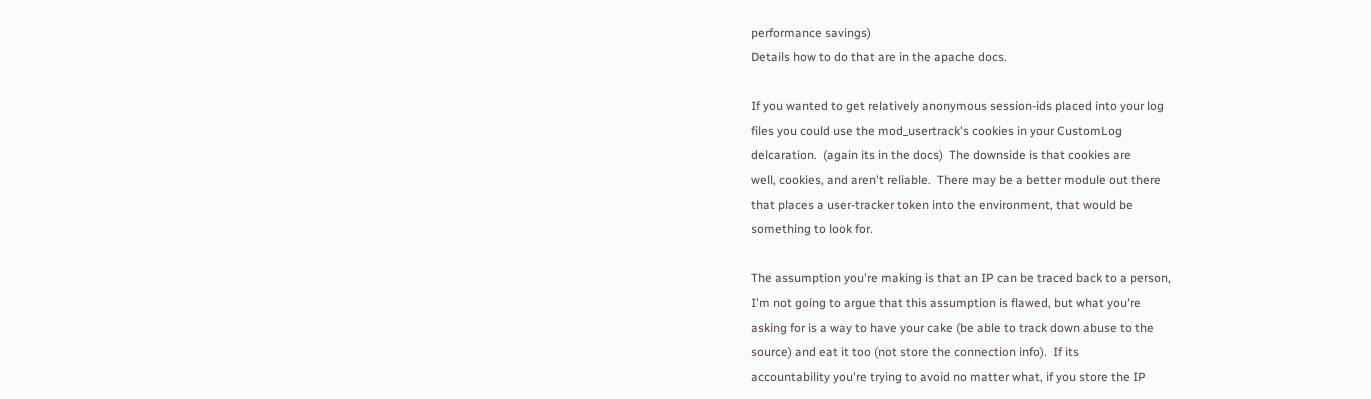performance savings)
Details how to do that are in the apache docs.

If you wanted to get relatively anonymous session-ids placed into your log
files you could use the mod_usertrack's cookies in your CustomLog
delcaration.  (again its in the docs)  The downside is that cookies are
well, cookies, and aren't reliable.  There may be a better module out there
that places a user-tracker token into the environment, that would be
something to look for.

The assumption you're making is that an IP can be traced back to a person,
I'm not going to argue that this assumption is flawed, but what you're
asking for is a way to have your cake (be able to track down abuse to the
source) and eat it too (not store the connection info).  If its
accountability you're trying to avoid no matter what, if you store the IP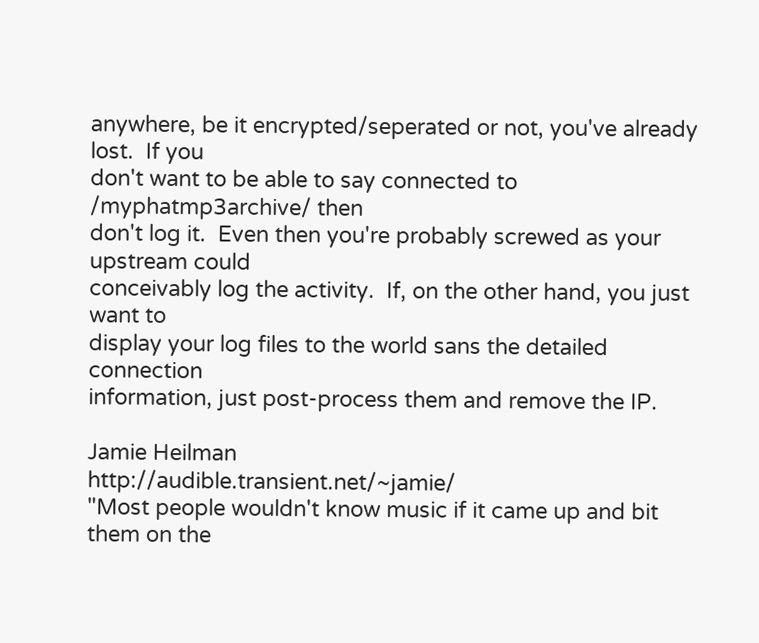anywhere, be it encrypted/seperated or not, you've already lost.  If you
don't want to be able to say connected to /myphatmp3archive/ then
don't log it.  Even then you're probably screwed as your upstream could
conceivably log the activity.  If, on the other hand, you just want to
display your log files to the world sans the detailed connection
information, just post-process them and remove the IP.

Jamie Heilman                   http://audible.transient.net/~jamie/
"Most people wouldn't know music if it came up and bit them on the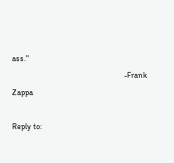ass."
                                                        -Frank Zappa

Reply to: